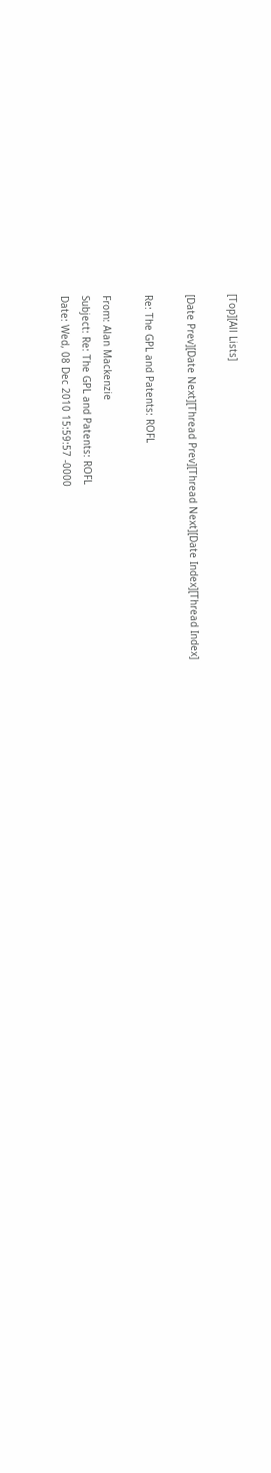[Top][All Lists]

[Date Prev][Date Next][Thread Prev][Thread Next][Date Index][Thread Index]

Re: The GPL and Patents: ROFL

From: Alan Mackenzie
Subject: Re: The GPL and Patents: ROFL
Date: Wed, 08 Dec 2010 15:59:57 -0000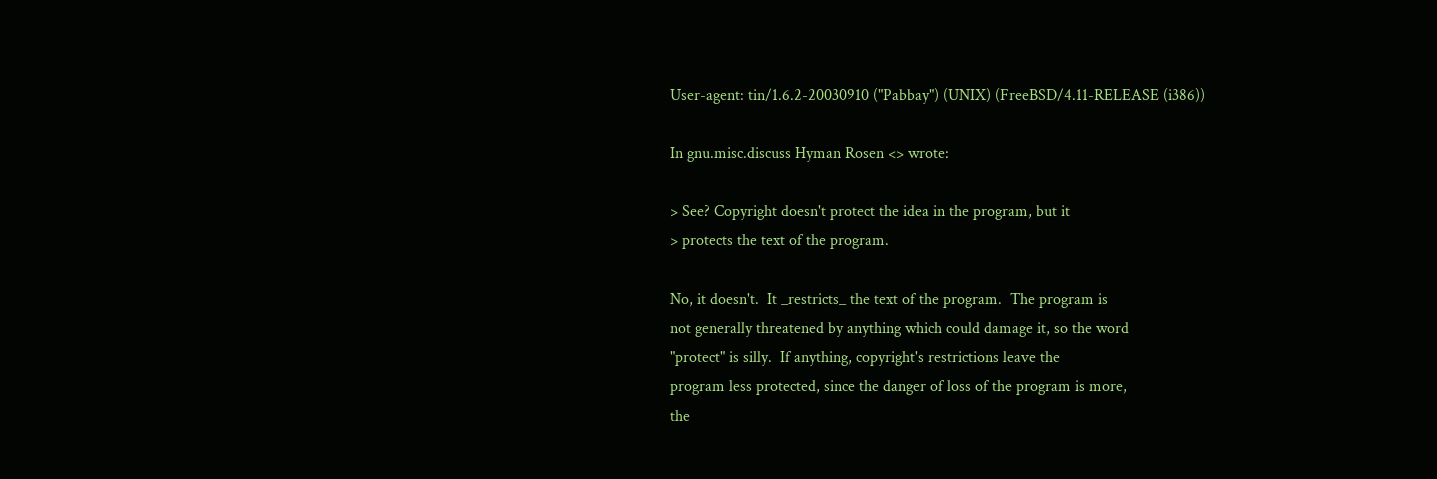User-agent: tin/1.6.2-20030910 ("Pabbay") (UNIX) (FreeBSD/4.11-RELEASE (i386))

In gnu.misc.discuss Hyman Rosen <> wrote:

> See? Copyright doesn't protect the idea in the program, but it
> protects the text of the program.

No, it doesn't.  It _restricts_ the text of the program.  The program is
not generally threatened by anything which could damage it, so the word
"protect" is silly.  If anything, copyright's restrictions leave the
program less protected, since the danger of loss of the program is more,
the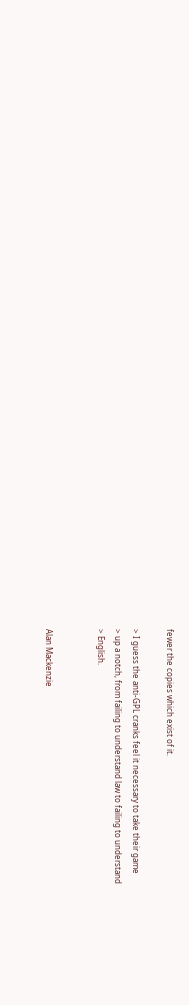fewer the copies which exist of it.

> I guess the anti-GPL cranks feel it necessary to take their game
> up a notch, from failing to understand law to failing to understand
> English.


Alan Mackenzie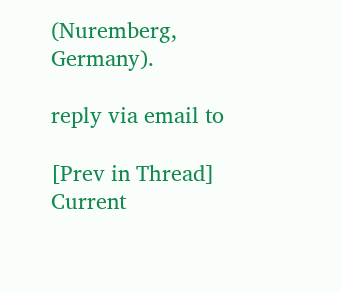(Nuremberg, Germany).

reply via email to

[Prev in Thread] Current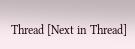Thread [Next in Thread]